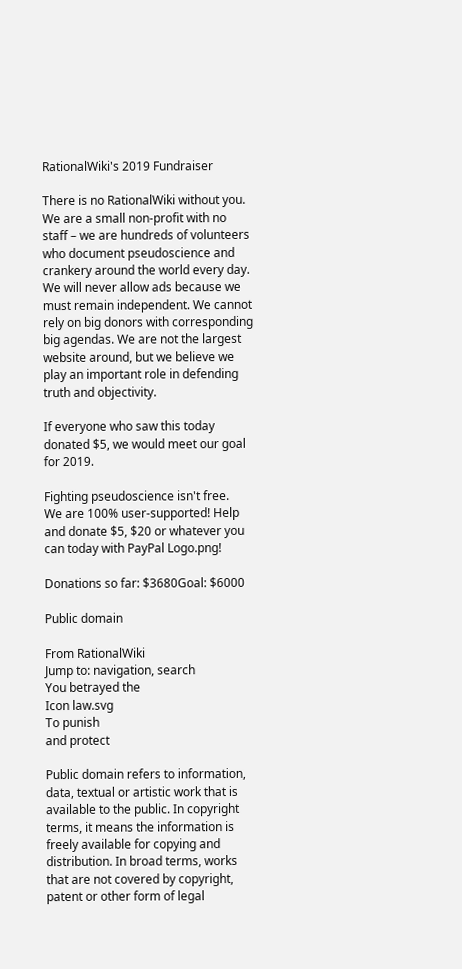RationalWiki's 2019 Fundraiser

There is no RationalWiki without you. We are a small non-profit with no staff – we are hundreds of volunteers who document pseudoscience and crankery around the world every day. We will never allow ads because we must remain independent. We cannot rely on big donors with corresponding big agendas. We are not the largest website around, but we believe we play an important role in defending truth and objectivity.

If everyone who saw this today donated $5, we would meet our goal for 2019.

Fighting pseudoscience isn't free.
We are 100% user-supported! Help and donate $5, $20 or whatever you can today with PayPal Logo.png!

Donations so far: $3680Goal: $6000

Public domain

From RationalWiki
Jump to: navigation, search
You betrayed the
Icon law.svg
To punish
and protect

Public domain refers to information, data, textual or artistic work that is available to the public. In copyright terms, it means the information is freely available for copying and distribution. In broad terms, works that are not covered by copyright, patent or other form of legal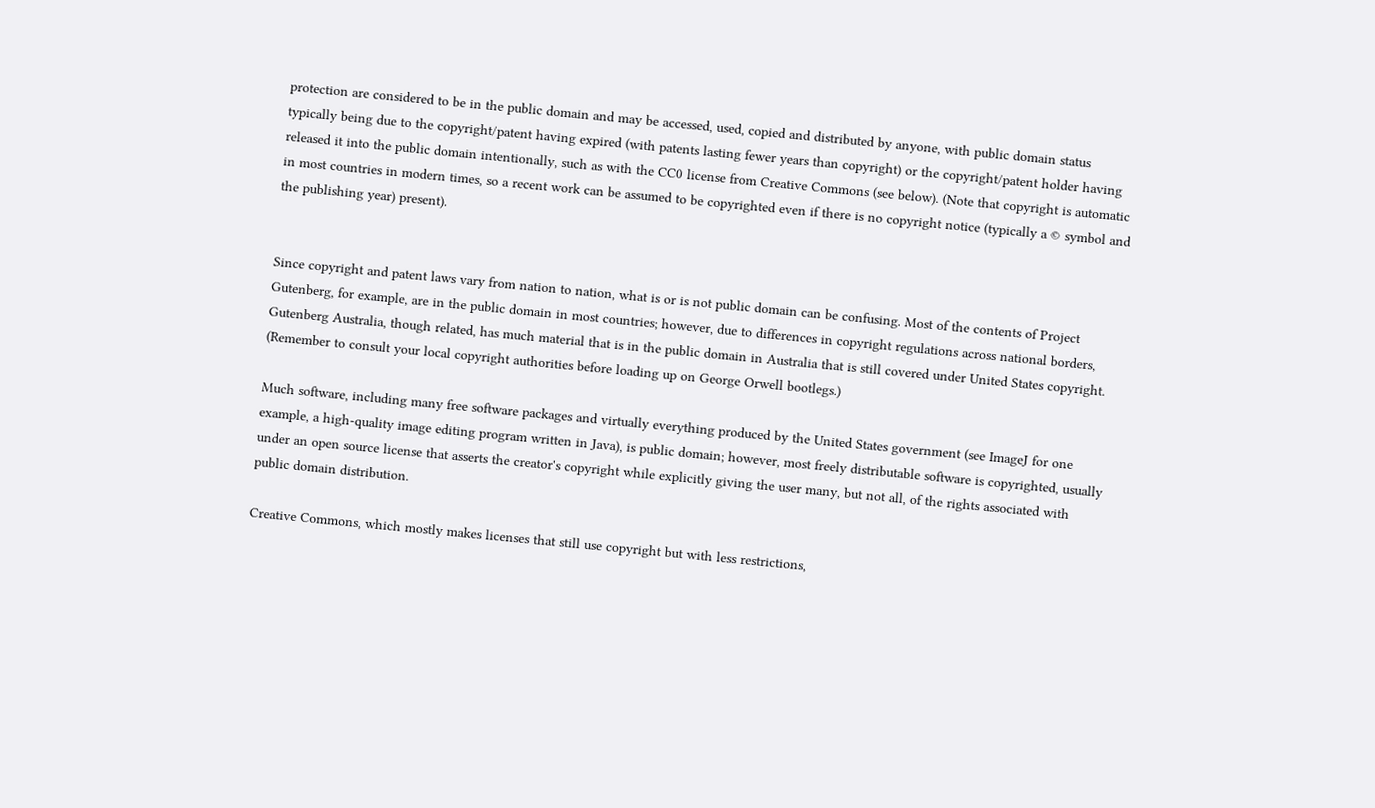protection are considered to be in the public domain and may be accessed, used, copied and distributed by anyone, with public domain status typically being due to the copyright/patent having expired (with patents lasting fewer years than copyright) or the copyright/patent holder having released it into the public domain intentionally, such as with the CC0 license from Creative Commons (see below). (Note that copyright is automatic in most countries in modern times, so a recent work can be assumed to be copyrighted even if there is no copyright notice (typically a © symbol and the publishing year) present).


Since copyright and patent laws vary from nation to nation, what is or is not public domain can be confusing. Most of the contents of Project Gutenberg, for example, are in the public domain in most countries; however, due to differences in copyright regulations across national borders, Gutenberg Australia, though related, has much material that is in the public domain in Australia that is still covered under United States copyright. (Remember to consult your local copyright authorities before loading up on George Orwell bootlegs.)

Much software, including many free software packages and virtually everything produced by the United States government (see ImageJ for one example, a high-quality image editing program written in Java), is public domain; however, most freely distributable software is copyrighted, usually under an open source license that asserts the creator's copyright while explicitly giving the user many, but not all, of the rights associated with public domain distribution.

Creative Commons, which mostly makes licenses that still use copyright but with less restrictions,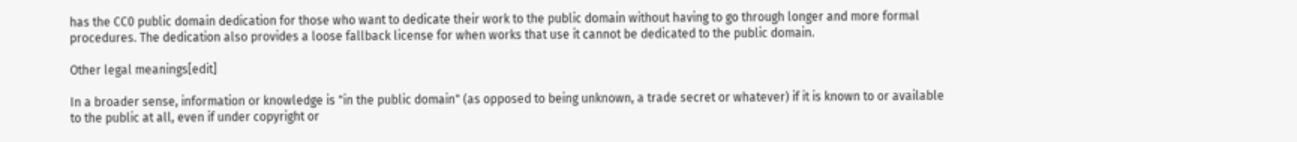has the CC0 public domain dedication for those who want to dedicate their work to the public domain without having to go through longer and more formal procedures. The dedication also provides a loose fallback license for when works that use it cannot be dedicated to the public domain.

Other legal meanings[edit]

In a broader sense, information or knowledge is "in the public domain" (as opposed to being unknown, a trade secret or whatever) if it is known to or available to the public at all, even if under copyright or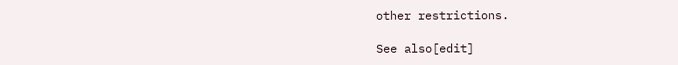other restrictions.

See also[edit]